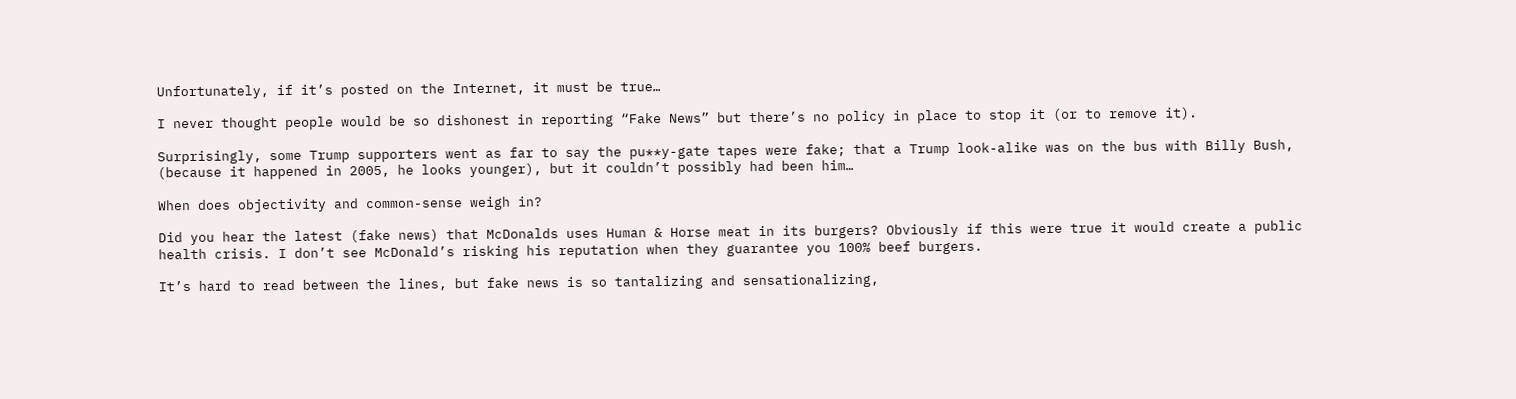Unfortunately, if it’s posted on the Internet, it must be true…

I never thought people would be so dishonest in reporting “Fake News” but there’s no policy in place to stop it (or to remove it).

Surprisingly, some Trump supporters went as far to say the pu**y-gate tapes were fake; that a Trump look-alike was on the bus with Billy Bush, (because it happened in 2005, he looks younger), but it couldn’t possibly had been him…

When does objectivity and common-sense weigh in?

Did you hear the latest (fake news) that McDonalds uses Human & Horse meat in its burgers? Obviously if this were true it would create a public health crisis. I don’t see McDonald’s risking his reputation when they guarantee you 100% beef burgers.

It’s hard to read between the lines, but fake news is so tantalizing and sensationalizing,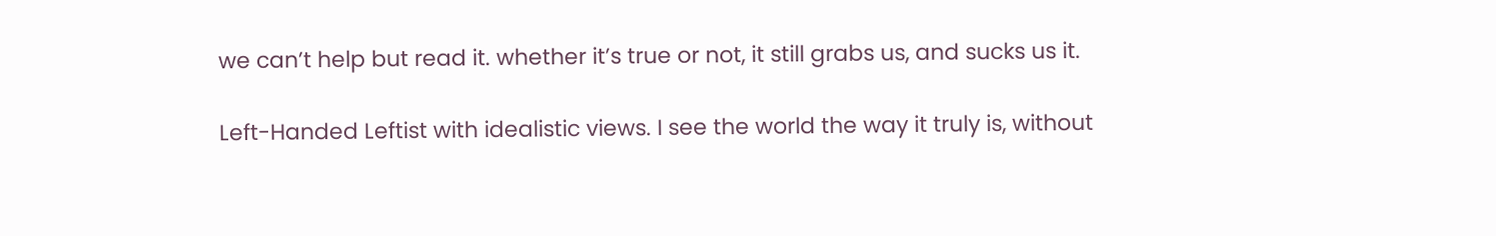we can’t help but read it. whether it’s true or not, it still grabs us, and sucks us it.

Left-Handed Leftist with idealistic views. I see the world the way it truly is, without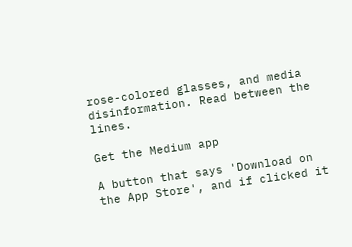rose-colored glasses, and media disinformation. Read between the lines.

Get the Medium app

A button that says 'Download on the App Store', and if clicked it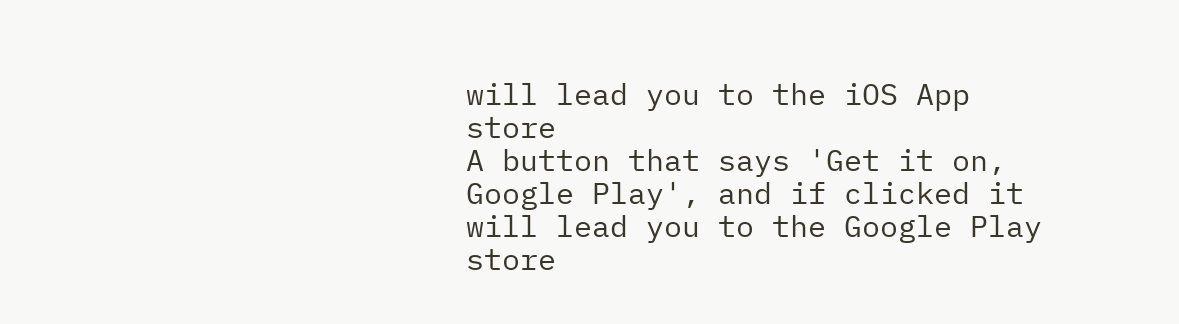will lead you to the iOS App store
A button that says 'Get it on, Google Play', and if clicked it will lead you to the Google Play store